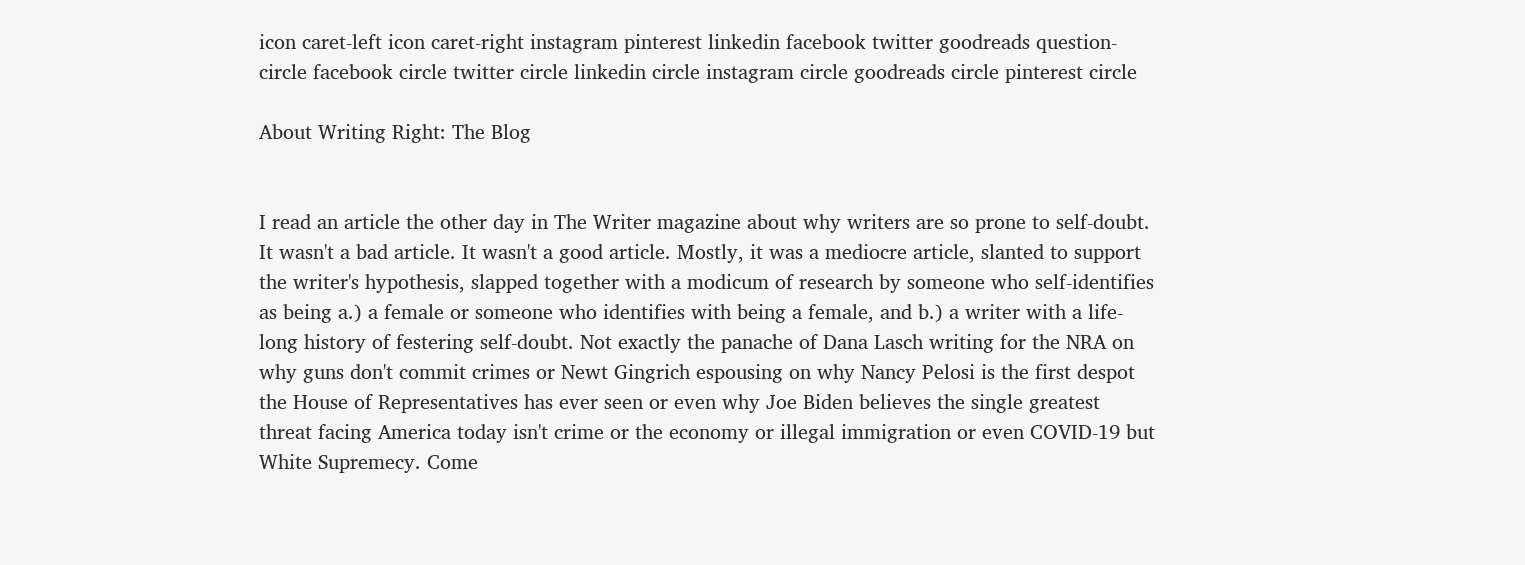icon caret-left icon caret-right instagram pinterest linkedin facebook twitter goodreads question-circle facebook circle twitter circle linkedin circle instagram circle goodreads circle pinterest circle

About Writing Right: The Blog


I read an article the other day in The Writer magazine about why writers are so prone to self-doubt. It wasn't a bad article. It wasn't a good article. Mostly, it was a mediocre article, slanted to support the writer's hypothesis, slapped together with a modicum of research by someone who self-identifies as being a.) a female or someone who identifies with being a female, and b.) a writer with a life-long history of festering self-doubt. Not exactly the panache of Dana Lasch writing for the NRA on why guns don't commit crimes or Newt Gingrich espousing on why Nancy Pelosi is the first despot the House of Representatives has ever seen or even why Joe Biden believes the single greatest threat facing America today isn't crime or the economy or illegal immigration or even COVID-19 but White Supremecy. Come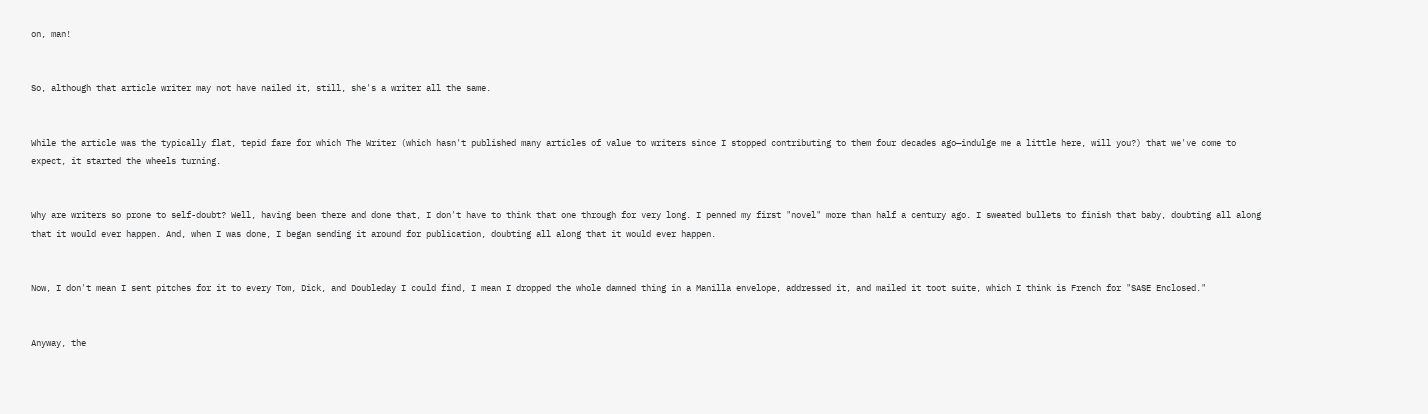on, man!


So, although that article writer may not have nailed it, still, she's a writer all the same.


While the article was the typically flat, tepid fare for which The Writer (which hasn't published many articles of value to writers since I stopped contributing to them four decades ago—indulge me a little here, will you?) that we've come to expect, it started the wheels turning.


Why are writers so prone to self-doubt? Well, having been there and done that, I don't have to think that one through for very long. I penned my first "novel" more than half a century ago. I sweated bullets to finish that baby, doubting all along that it would ever happen. And, when I was done, I began sending it around for publication, doubting all along that it would ever happen.


Now, I don't mean I sent pitches for it to every Tom, Dick, and Doubleday I could find, I mean I dropped the whole damned thing in a Manilla envelope, addressed it, and mailed it toot suite, which I think is French for "SASE Enclosed."


Anyway, the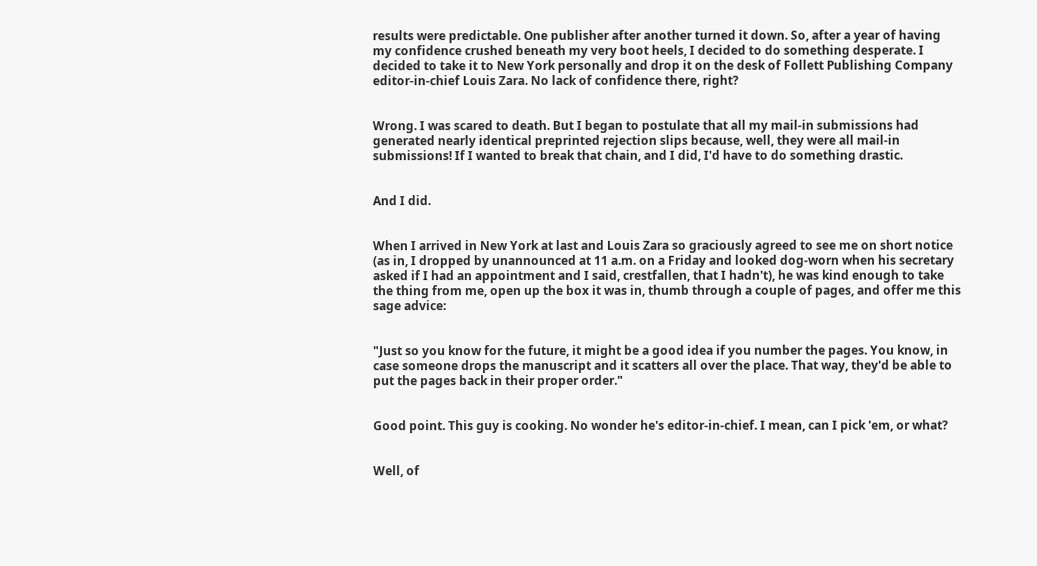results were predictable. One publisher after another turned it down. So, after a year of having my confidence crushed beneath my very boot heels, I decided to do something desperate. I decided to take it to New York personally and drop it on the desk of Follett Publishing Company editor-in-chief Louis Zara. No lack of confidence there, right?


Wrong. I was scared to death. But I began to postulate that all my mail-in submissions had generated nearly identical preprinted rejection slips because, well, they were all mail-in submissions! If I wanted to break that chain, and I did, I'd have to do something drastic.


And I did.


When I arrived in New York at last and Louis Zara so graciously agreed to see me on short notice (as in, I dropped by unannounced at 11 a.m. on a Friday and looked dog-worn when his secretary asked if I had an appointment and I said, crestfallen, that I hadn't), he was kind enough to take the thing from me, open up the box it was in, thumb through a couple of pages, and offer me this sage advice:


"Just so you know for the future, it might be a good idea if you number the pages. You know, in case someone drops the manuscript and it scatters all over the place. That way, they'd be able to put the pages back in their proper order."


Good point. This guy is cooking. No wonder he's editor-in-chief. I mean, can I pick 'em, or what?


Well, of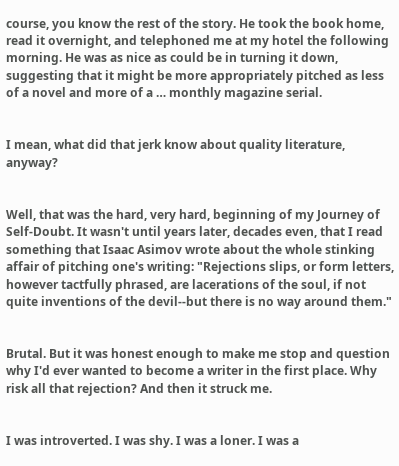course, you know the rest of the story. He took the book home, read it overnight, and telephoned me at my hotel the following morning. He was as nice as could be in turning it down, suggesting that it might be more appropriately pitched as less of a novel and more of a … monthly magazine serial.


I mean, what did that jerk know about quality literature, anyway?


Well, that was the hard, very hard, beginning of my Journey of Self-Doubt. It wasn't until years later, decades even, that I read something that Isaac Asimov wrote about the whole stinking affair of pitching one's writing: "Rejections slips, or form letters, however tactfully phrased, are lacerations of the soul, if not quite inventions of the devil--but there is no way around them."


Brutal. But it was honest enough to make me stop and question why I'd ever wanted to become a writer in the first place. Why risk all that rejection? And then it struck me.


I was introverted. I was shy. I was a loner. I was a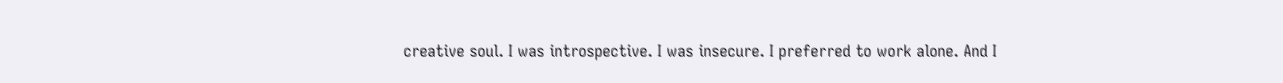creative soul. I was introspective. I was insecure. I preferred to work alone. And I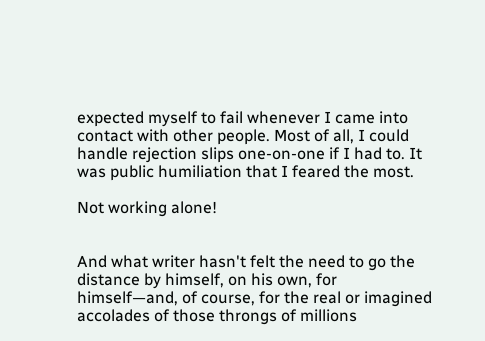expected myself to fail whenever I came into contact with other people. Most of all, I could handle rejection slips one-on-one if I had to. It was public humiliation that I feared the most.

Not working alone!


And what writer hasn't felt the need to go the distance by himself, on his own, for himself—and, of course, for the real or imagined accolades of those throngs of millions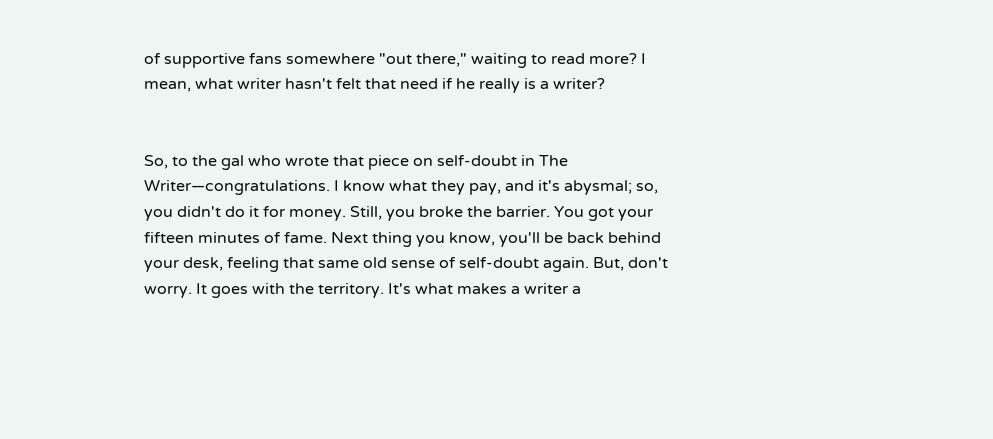of supportive fans somewhere "out there," waiting to read more? I mean, what writer hasn't felt that need if he really is a writer?


So, to the gal who wrote that piece on self-doubt in The Writer—congratulations. I know what they pay, and it's abysmal; so, you didn't do it for money. Still, you broke the barrier. You got your fifteen minutes of fame. Next thing you know, you'll be back behind your desk, feeling that same old sense of self-doubt again. But, don't worry. It goes with the territory. It's what makes a writer a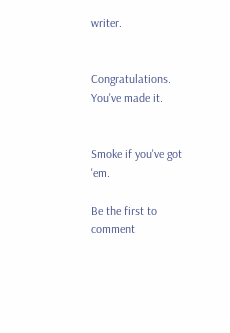writer.


Congratulations. You've made it.


Smoke if you've got 'em.

Be the first to comment